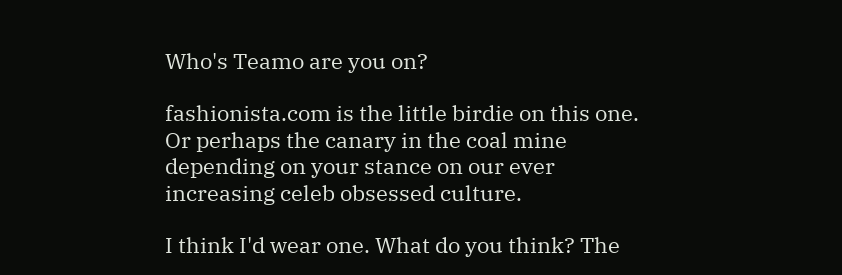Who's Teamo are you on?

fashionista.com is the little birdie on this one. Or perhaps the canary in the coal mine depending on your stance on our ever increasing celeb obsessed culture.

I think I'd wear one. What do you think? The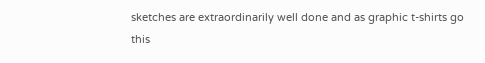sketches are extraordinarily well done and as graphic t-shirts go this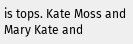is tops. Kate Moss and Mary Kate and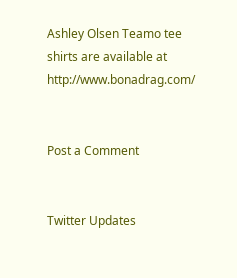Ashley Olsen Teamo tee shirts are available at http://www.bonadrag.com/


Post a Comment


Twitter Updates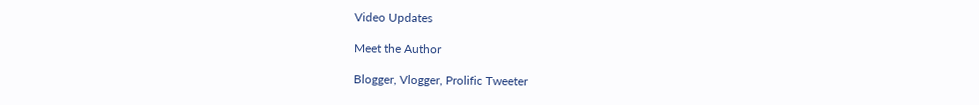Video Updates

Meet the Author

Blogger, Vlogger, Prolific Tweeter